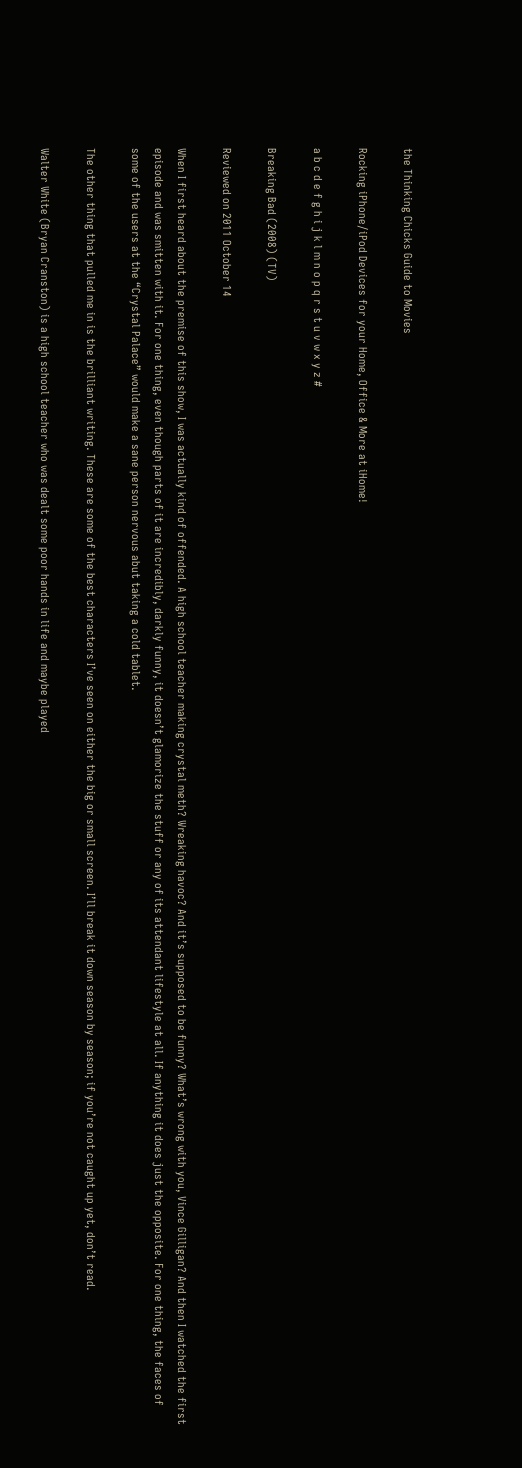the Thinking Chicks Guide to Movies

Rocking iPhone/iPod Devices for your Home, Office & More at iHome!

a b c d e f g h i j k l m n o p q r s t u v w x y z #

Breaking Bad (2008) (TV)

Reviewed on 2011 October 14

When I first heard about the premise of this show, I was actually kind of offended. A high school teacher making crystal meth? Wreaking havoc? And it’s supposed to be funny? What’s wrong with you, Vince Gilligan? And then I watched the first episode and was smitten with it. For one thing, even though parts of it are incredibly, darkly funny, it doesn’t glamorize the stuff or any of its attendant lifestyle at all. If anything it does just the opposite. For one thing, the faces of some of the users at the “Crystal Palace” would make a sane person nervous abut taking a cold tablet.

The other thing that pulled me in is the brilliant writing. These are some of the best characters I’ve seen on either the big or small screen. I’ll break it down season by season; if you’re not caught up yet, don’t read.

Walter White (Bryan Cranston) is a high school teacher who was dealt some poor hands in life and maybe played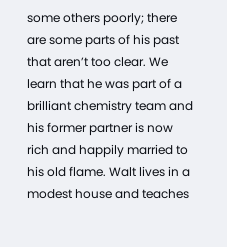some others poorly; there are some parts of his past that aren’t too clear. We learn that he was part of a brilliant chemistry team and his former partner is now rich and happily married to his old flame. Walt lives in a modest house and teaches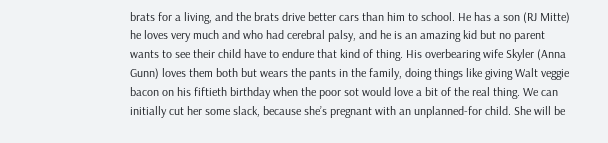brats for a living, and the brats drive better cars than him to school. He has a son (RJ Mitte) he loves very much and who had cerebral palsy, and he is an amazing kid but no parent wants to see their child have to endure that kind of thing. His overbearing wife Skyler (Anna Gunn) loves them both but wears the pants in the family, doing things like giving Walt veggie bacon on his fiftieth birthday when the poor sot would love a bit of the real thing. We can initially cut her some slack, because she’s pregnant with an unplanned-for child. She will be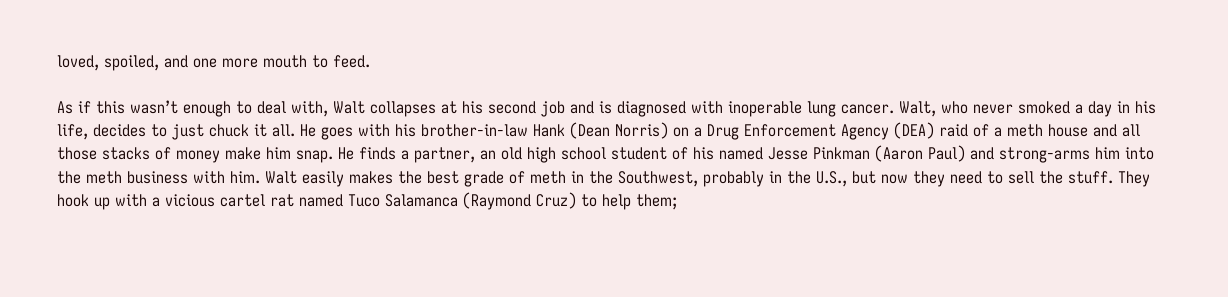loved, spoiled, and one more mouth to feed.

As if this wasn’t enough to deal with, Walt collapses at his second job and is diagnosed with inoperable lung cancer. Walt, who never smoked a day in his life, decides to just chuck it all. He goes with his brother-in-law Hank (Dean Norris) on a Drug Enforcement Agency (DEA) raid of a meth house and all those stacks of money make him snap. He finds a partner, an old high school student of his named Jesse Pinkman (Aaron Paul) and strong-arms him into the meth business with him. Walt easily makes the best grade of meth in the Southwest, probably in the U.S., but now they need to sell the stuff. They hook up with a vicious cartel rat named Tuco Salamanca (Raymond Cruz) to help them;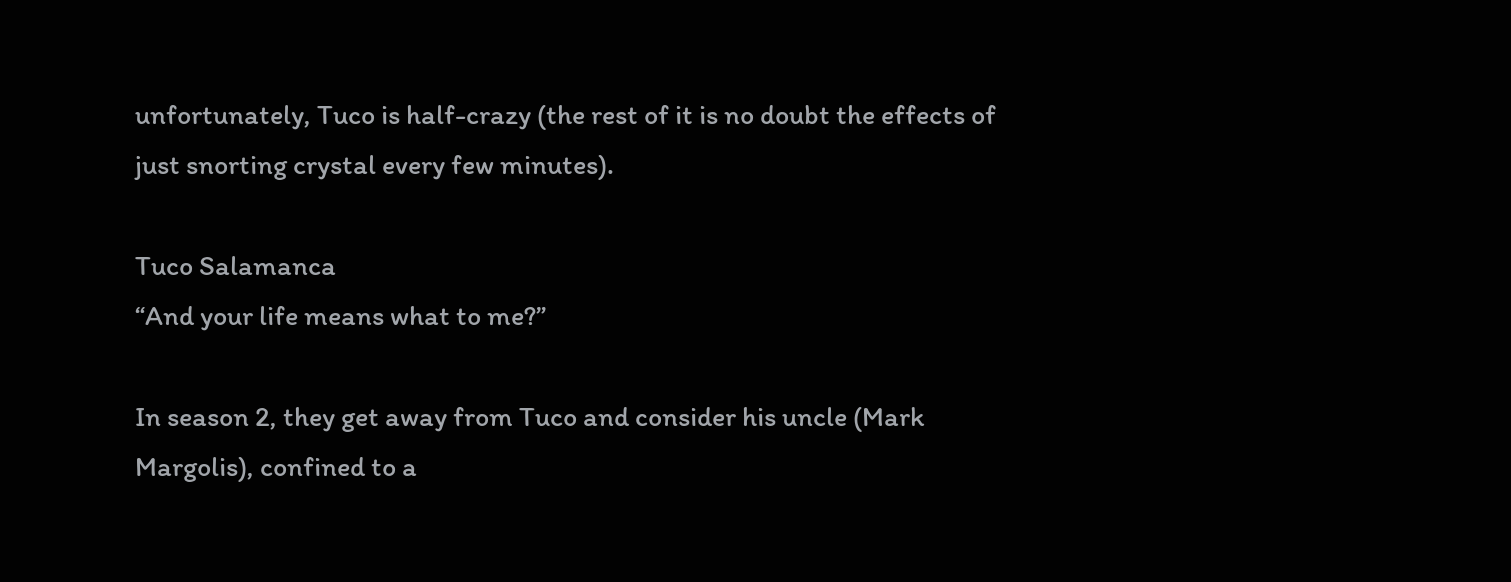unfortunately, Tuco is half-crazy (the rest of it is no doubt the effects of just snorting crystal every few minutes).

Tuco Salamanca
“And your life means what to me?”

In season 2, they get away from Tuco and consider his uncle (Mark Margolis), confined to a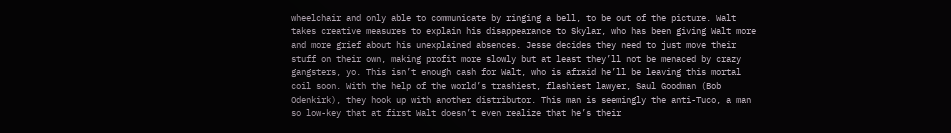wheelchair and only able to communicate by ringing a bell, to be out of the picture. Walt takes creative measures to explain his disappearance to Skylar, who has been giving Walt more and more grief about his unexplained absences. Jesse decides they need to just move their stuff on their own, making profit more slowly but at least they’ll not be menaced by crazy gangsters, yo. This isn’t enough cash for Walt, who is afraid he’ll be leaving this mortal coil soon. With the help of the world’s trashiest, flashiest lawyer, Saul Goodman (Bob Odenkirk), they hook up with another distributor. This man is seemingly the anti-Tuco, a man so low-key that at first Walt doesn’t even realize that he’s their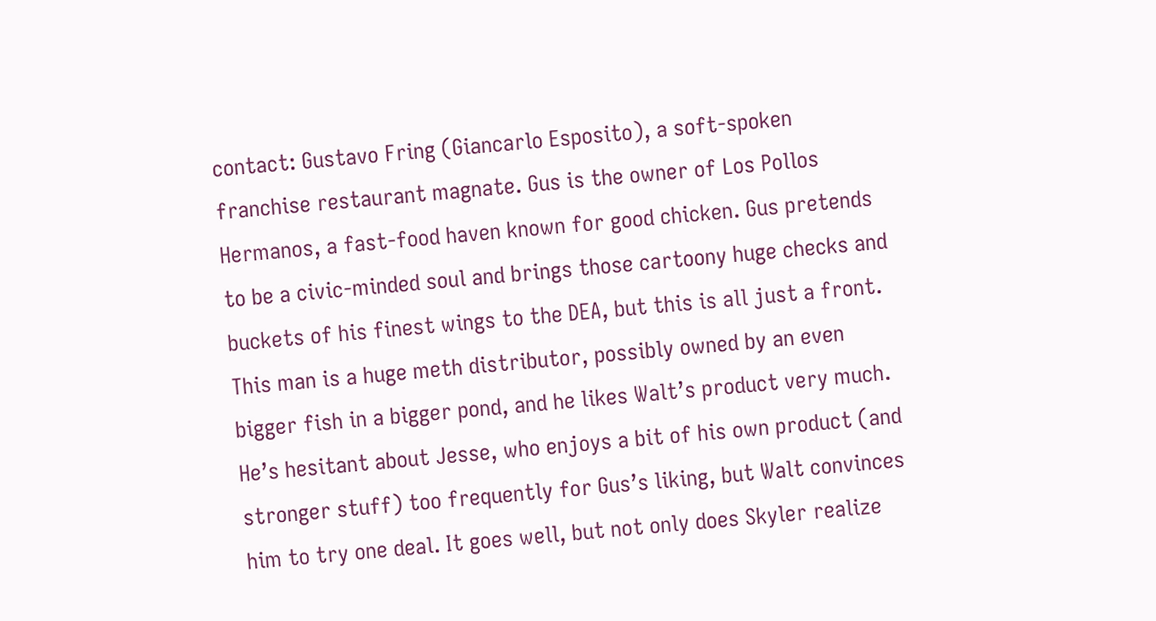contact: Gustavo Fring (Giancarlo Esposito), a soft-spoken franchise restaurant magnate. Gus is the owner of Los Pollos Hermanos, a fast-food haven known for good chicken. Gus pretends to be a civic-minded soul and brings those cartoony huge checks and buckets of his finest wings to the DEA, but this is all just a front. This man is a huge meth distributor, possibly owned by an even bigger fish in a bigger pond, and he likes Walt’s product very much. He’s hesitant about Jesse, who enjoys a bit of his own product (and stronger stuff) too frequently for Gus’s liking, but Walt convinces him to try one deal. It goes well, but not only does Skyler realize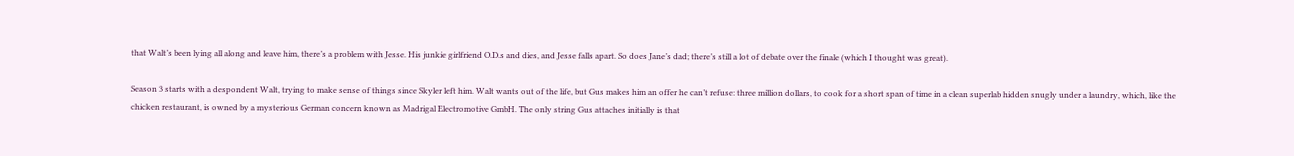that Walt’s been lying all along and leave him, there’s a problem with Jesse. His junkie girlfriend O.D.s and dies, and Jesse falls apart. So does Jane’s dad; there’s still a lot of debate over the finale (which I thought was great).

Season 3 starts with a despondent Walt, trying to make sense of things since Skyler left him. Walt wants out of the life, but Gus makes him an offer he can’t refuse: three million dollars, to cook for a short span of time in a clean superlab hidden snugly under a laundry, which, like the chicken restaurant, is owned by a mysterious German concern known as Madrigal Electromotive GmbH. The only string Gus attaches initially is that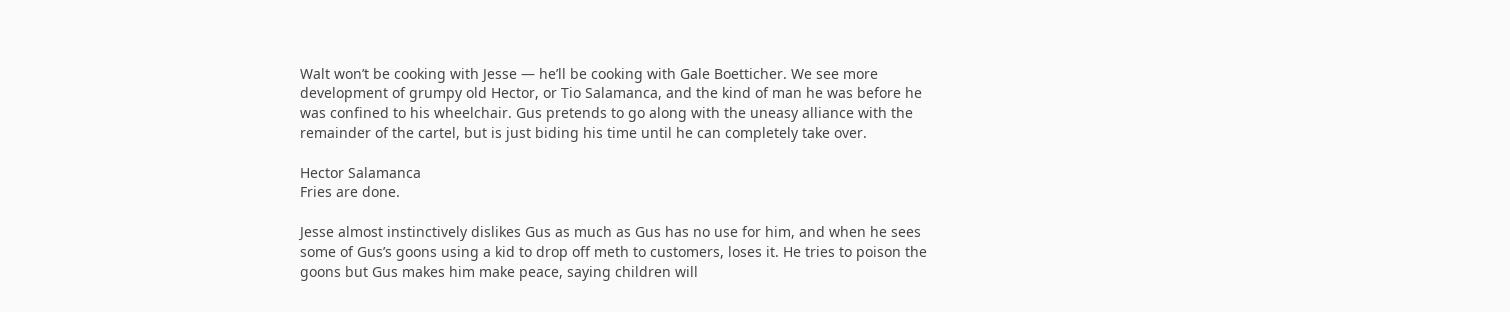Walt won’t be cooking with Jesse — he’ll be cooking with Gale Boetticher. We see more development of grumpy old Hector, or Tio Salamanca, and the kind of man he was before he was confined to his wheelchair. Gus pretends to go along with the uneasy alliance with the remainder of the cartel, but is just biding his time until he can completely take over.

Hector Salamanca
Fries are done.

Jesse almost instinctively dislikes Gus as much as Gus has no use for him, and when he sees some of Gus’s goons using a kid to drop off meth to customers, loses it. He tries to poison the goons but Gus makes him make peace, saying children will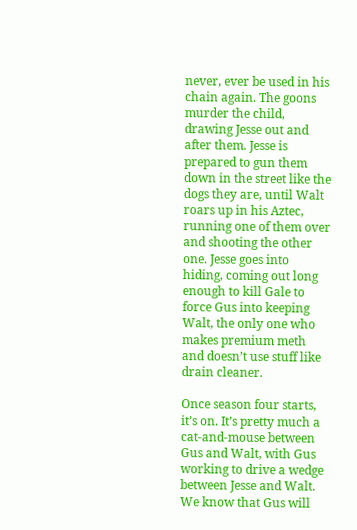never, ever be used in his chain again. The goons murder the child, drawing Jesse out and after them. Jesse is prepared to gun them down in the street like the dogs they are, until Walt roars up in his Aztec, running one of them over and shooting the other one. Jesse goes into hiding, coming out long enough to kill Gale to force Gus into keeping Walt, the only one who makes premium meth and doesn’t use stuff like drain cleaner.

Once season four starts, it’s on. It’s pretty much a cat-and-mouse between Gus and Walt, with Gus working to drive a wedge between Jesse and Walt. We know that Gus will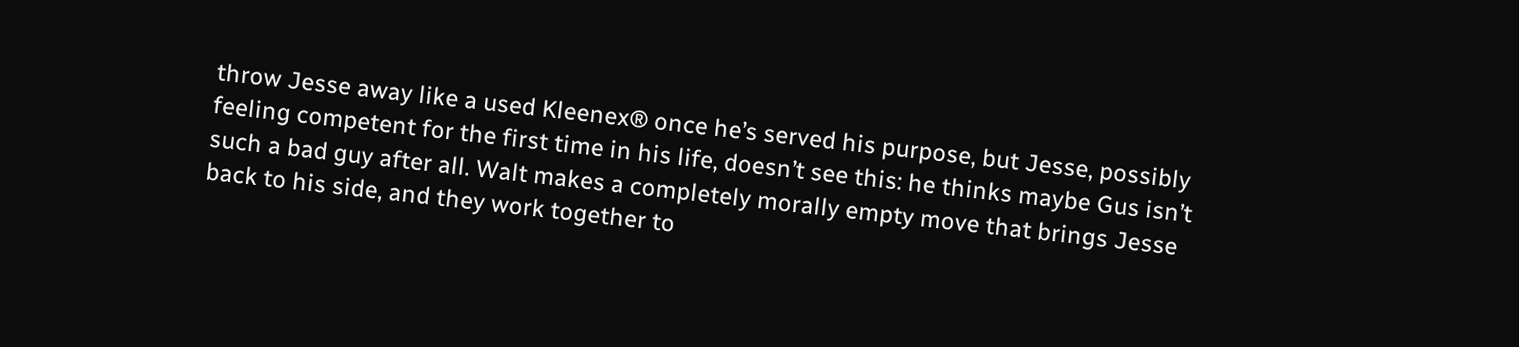throw Jesse away like a used Kleenex® once he’s served his purpose, but Jesse, possibly feeling competent for the first time in his life, doesn’t see this: he thinks maybe Gus isn’t such a bad guy after all. Walt makes a completely morally empty move that brings Jesse back to his side, and they work together to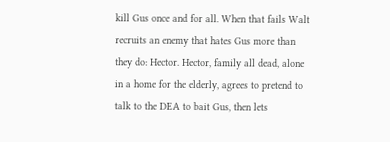kill Gus once and for all. When that fails Walt recruits an enemy that hates Gus more than they do: Hector. Hector, family all dead, alone in a home for the elderly, agrees to pretend to talk to the DEA to bait Gus, then lets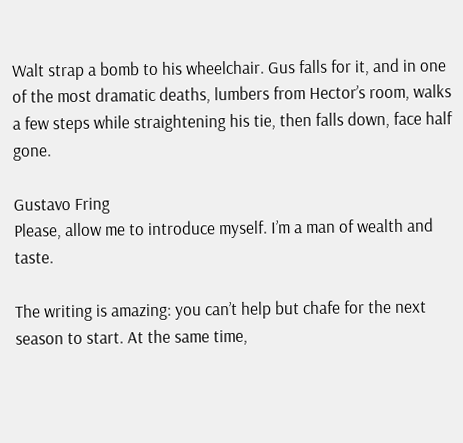Walt strap a bomb to his wheelchair. Gus falls for it, and in one of the most dramatic deaths, lumbers from Hector’s room, walks a few steps while straightening his tie, then falls down, face half gone.

Gustavo Fring
Please, allow me to introduce myself. I’m a man of wealth and taste.

The writing is amazing: you can’t help but chafe for the next season to start. At the same time,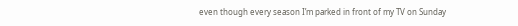even though every season I’m parked in front of my TV on Sunday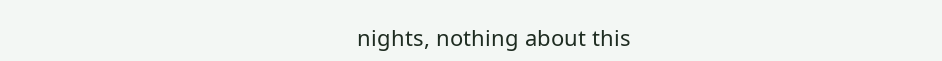nights, nothing about this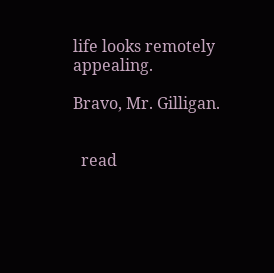life looks remotely appealing.

Bravo, Mr. Gilligan.


  read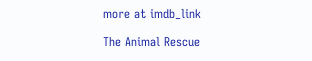more at imdb_link

The Animal Rescue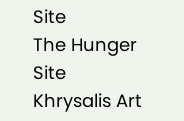Site
The Hunger Site
Khrysalis Art